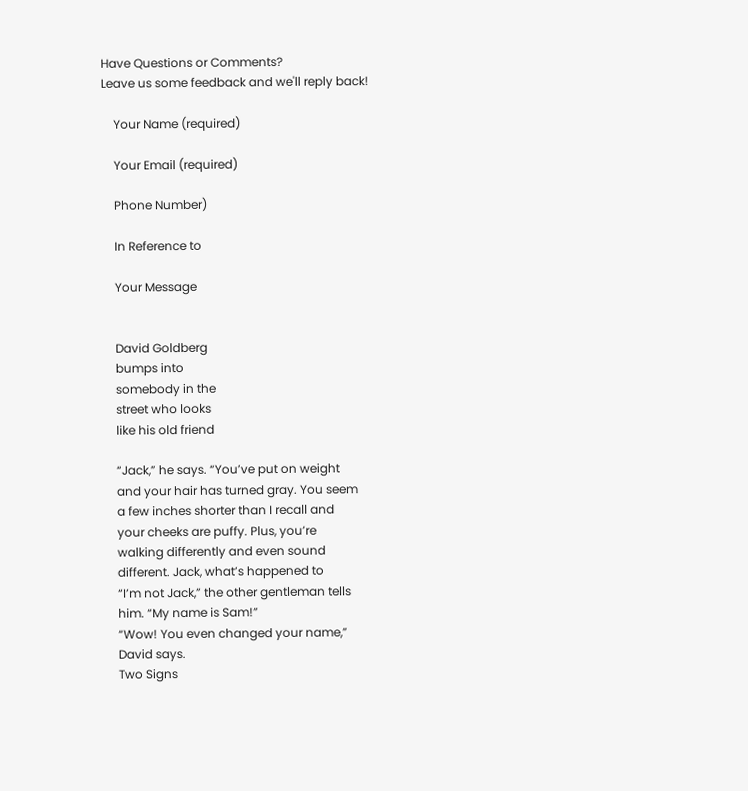Have Questions or Comments?
Leave us some feedback and we'll reply back!

    Your Name (required)

    Your Email (required)

    Phone Number)

    In Reference to

    Your Message


    David Goldberg
    bumps into
    somebody in the
    street who looks
    like his old friend

    “Jack,” he says. “You’ve put on weight
    and your hair has turned gray. You seem
    a few inches shorter than I recall and
    your cheeks are puffy. Plus, you’re
    walking differently and even sound
    different. Jack, what’s happened to
    “I’m not Jack,” the other gentleman tells
    him. “My name is Sam!”
    “Wow! You even changed your name,”
    David says.
    Two Signs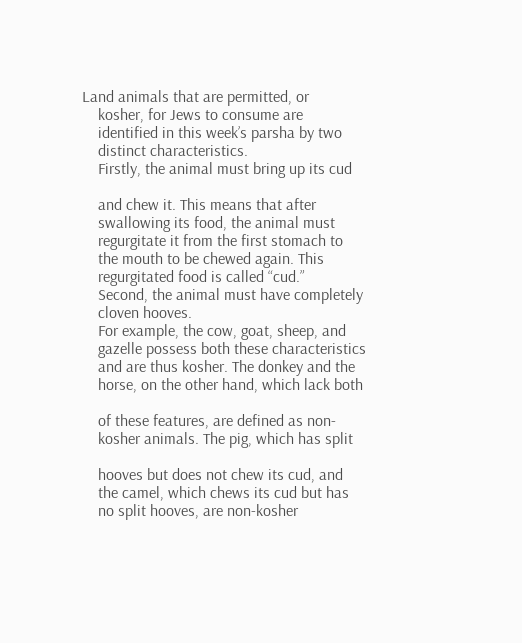Land animals that are permitted, or
    kosher, for Jews to consume are
    identified in this week’s parsha by two
    distinct characteristics.
    Firstly, the animal must bring up its cud

    and chew it. This means that after
    swallowing its food, the animal must
    regurgitate it from the first stomach to
    the mouth to be chewed again. This
    regurgitated food is called “cud.”
    Second, the animal must have completely
    cloven hooves.
    For example, the cow, goat, sheep, and
    gazelle possess both these characteristics
    and are thus kosher. The donkey and the
    horse, on the other hand, which lack both

    of these features, are defined as non-
    kosher animals. The pig, which has split

    hooves but does not chew its cud, and
    the camel, which chews its cud but has
    no split hooves, are non-kosher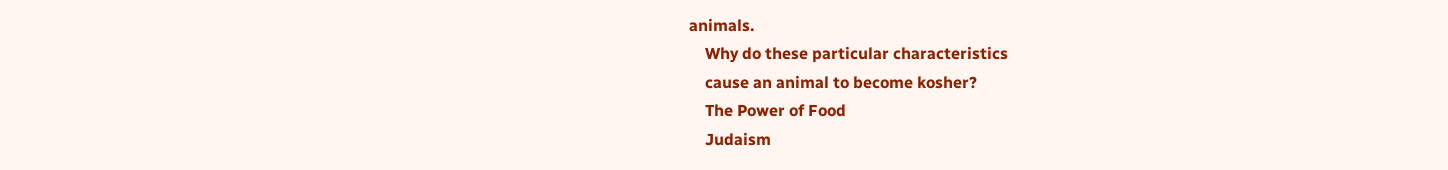animals.
    Why do these particular characteristics
    cause an animal to become kosher?
    The Power of Food
    Judaism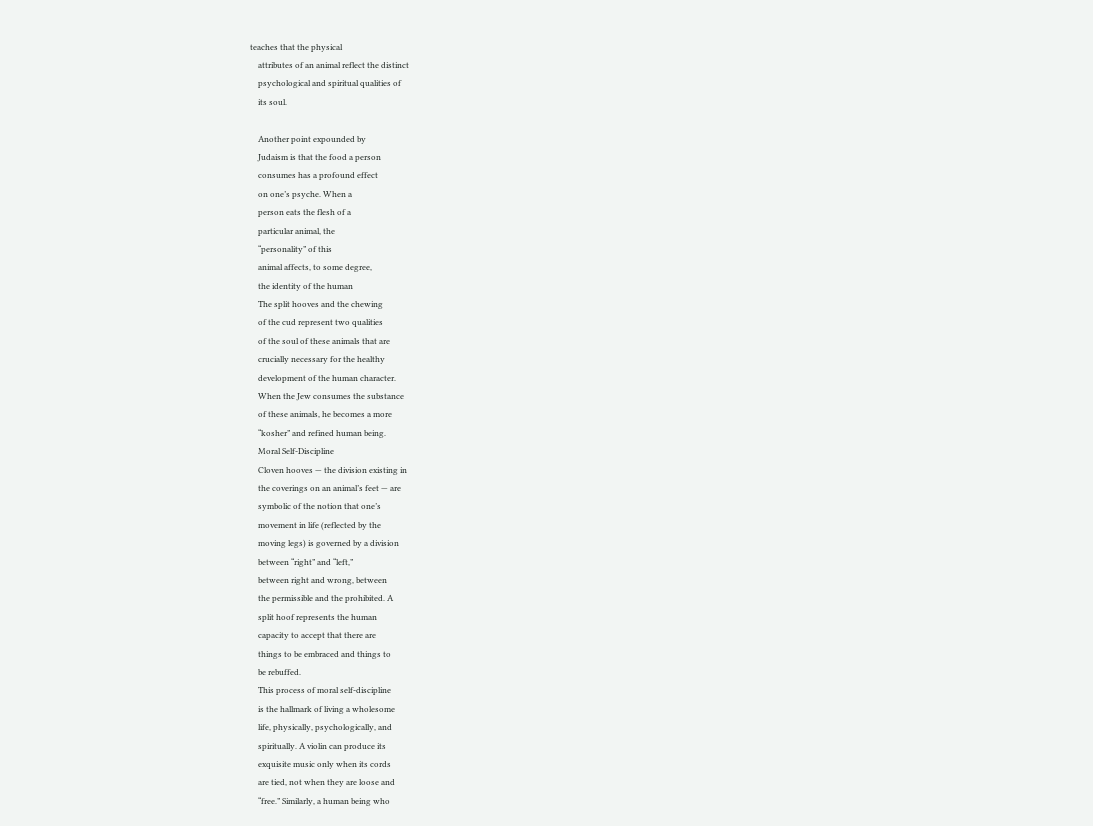teaches that the physical
    attributes of an animal reflect the distinct
    psychological and spiritual qualities of
    its soul.

    Another point expounded by
    Judaism is that the food a person
    consumes has a profound effect
    on one’s psyche. When a
    person eats the flesh of a
    particular animal, the
    “personality” of this
    animal affects, to some degree,
    the identity of the human
    The split hooves and the chewing
    of the cud represent two qualities
    of the soul of these animals that are
    crucially necessary for the healthy
    development of the human character.
    When the Jew consumes the substance
    of these animals, he becomes a more
    “kosher” and refined human being.
    Moral Self-Discipline
    Cloven hooves — the division existing in
    the coverings on an animal’s feet — are
    symbolic of the notion that one’s
    movement in life (reflected by the
    moving legs) is governed by a division
    between “right” and “left,”
    between right and wrong, between
    the permissible and the prohibited. A
    split hoof represents the human
    capacity to accept that there are
    things to be embraced and things to
    be rebuffed.
    This process of moral self-discipline
    is the hallmark of living a wholesome
    life, physically, psychologically, and
    spiritually. A violin can produce its
    exquisite music only when its cords
    are tied, not when they are loose and
    “free.” Similarly, a human being who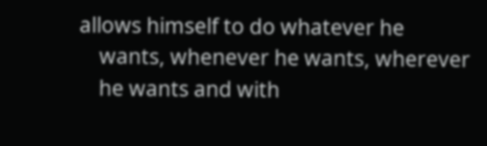allows himself to do whatever he
    wants, whenever he wants, wherever
    he wants and with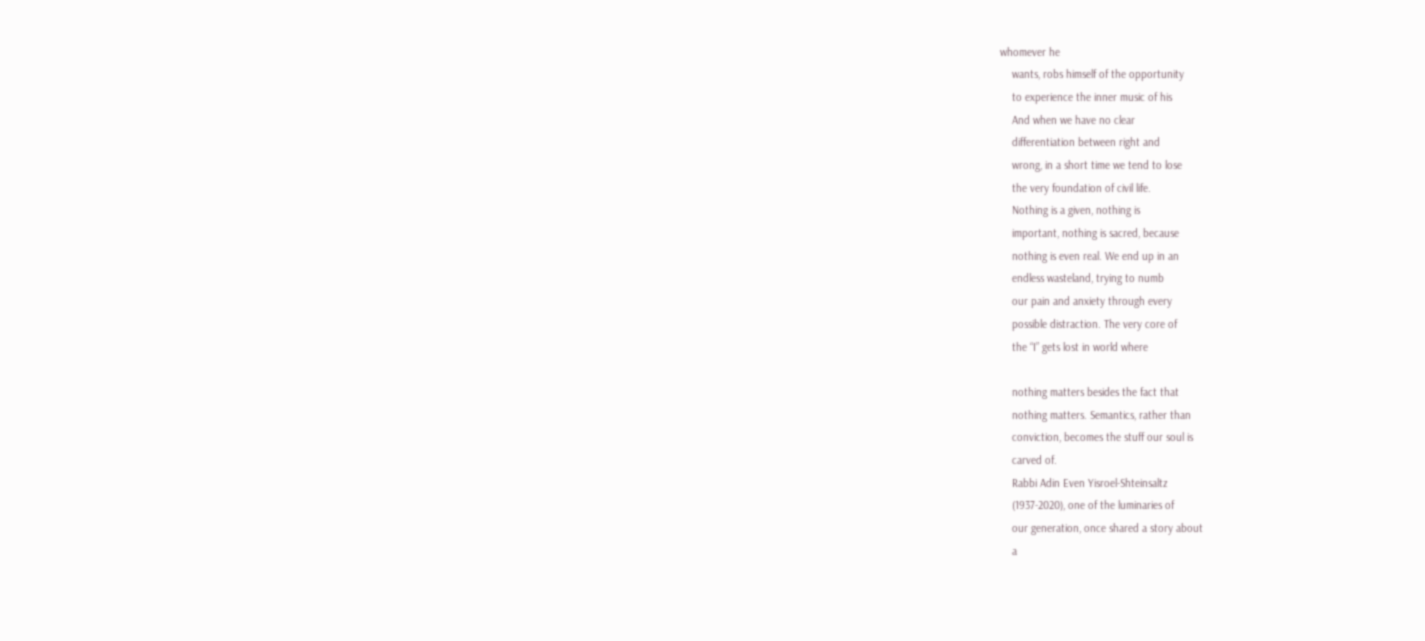whomever he
    wants, robs himself of the opportunity
    to experience the inner music of his
    And when we have no clear
    differentiation between right and
    wrong, in a short time we tend to lose
    the very foundation of civil life.
    Nothing is a given, nothing is
    important, nothing is sacred, because
    nothing is even real. We end up in an
    endless wasteland, trying to numb
    our pain and anxiety through every
    possible distraction. The very core of
    the “I” gets lost in world where

    nothing matters besides the fact that
    nothing matters. Semantics, rather than
    conviction, becomes the stuff our soul is
    carved of.
    Rabbi Adin Even Yisroel-Shteinsaltz
    (1937-2020), one of the luminaries of
    our generation, once shared a story about
    a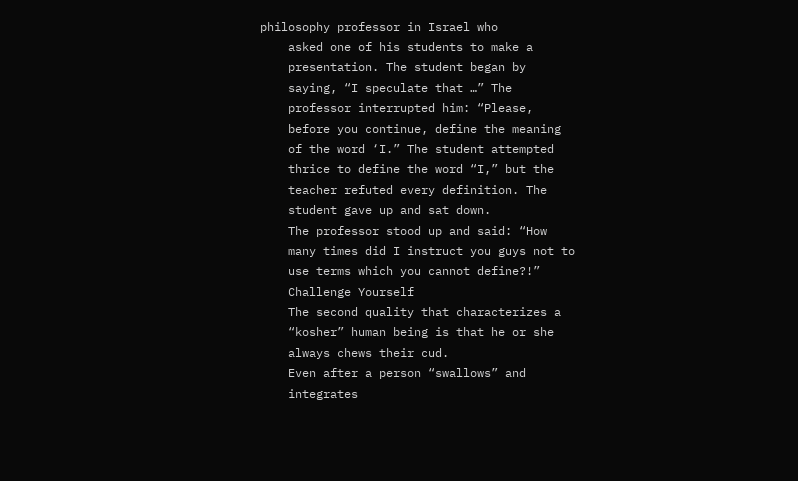philosophy professor in Israel who
    asked one of his students to make a
    presentation. The student began by
    saying, “I speculate that …” The
    professor interrupted him: “Please,
    before you continue, define the meaning
    of the word ‘I.” The student attempted
    thrice to define the word “I,” but the
    teacher refuted every definition. The
    student gave up and sat down.
    The professor stood up and said: “How
    many times did I instruct you guys not to
    use terms which you cannot define?!”
    Challenge Yourself
    The second quality that characterizes a
    “kosher” human being is that he or she
    always chews their cud.
    Even after a person “swallows” and
    integrates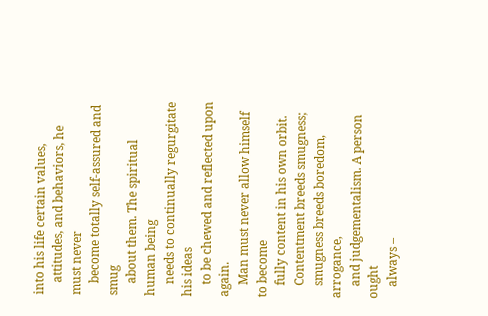into his life certain values,
    attitudes, and behaviors, he must never
    become totally self-assured and smug
    about them. The spiritual human being
    needs to continually regurgitate his ideas
    to be chewed and reflected upon again.
    Man must never allow himself to become
    fully content in his own orbit.
    Contentment breeds smugness;
    smugness breeds boredom, arrogance,
    and judgementalism. A person ought
    always –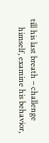till his last breath – challenge
    himself, examine his behavior,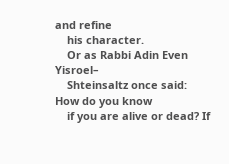and refine
    his character.
    Or as Rabbi Adin Even Yisroel–
    Shteinsaltz once said: How do you know
    if you are alive or dead? If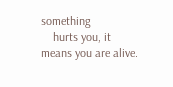something
    hurts you, it means you are alive.